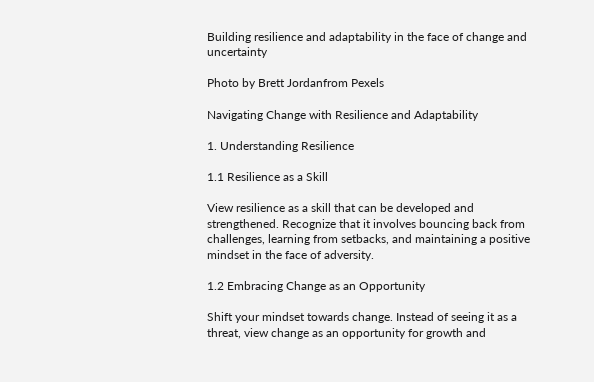Building resilience and adaptability in the face of change and uncertainty

Photo by Brett Jordanfrom Pexels

Navigating Change with Resilience and Adaptability

1. Understanding Resilience

1.1 Resilience as a Skill

View resilience as a skill that can be developed and strengthened. Recognize that it involves bouncing back from challenges, learning from setbacks, and maintaining a positive mindset in the face of adversity.

1.2 Embracing Change as an Opportunity

Shift your mindset towards change. Instead of seeing it as a threat, view change as an opportunity for growth and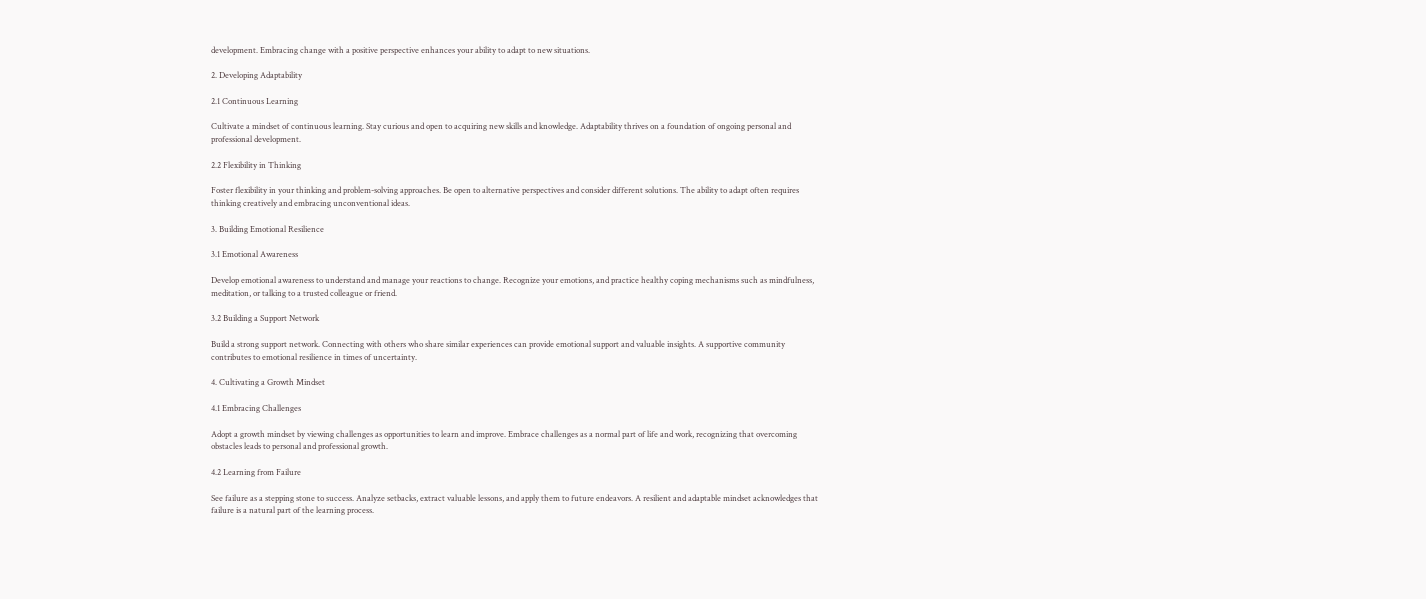development. Embracing change with a positive perspective enhances your ability to adapt to new situations.

2. Developing Adaptability

2.1 Continuous Learning

Cultivate a mindset of continuous learning. Stay curious and open to acquiring new skills and knowledge. Adaptability thrives on a foundation of ongoing personal and professional development.

2.2 Flexibility in Thinking

Foster flexibility in your thinking and problem-solving approaches. Be open to alternative perspectives and consider different solutions. The ability to adapt often requires thinking creatively and embracing unconventional ideas.

3. Building Emotional Resilience

3.1 Emotional Awareness

Develop emotional awareness to understand and manage your reactions to change. Recognize your emotions, and practice healthy coping mechanisms such as mindfulness, meditation, or talking to a trusted colleague or friend.

3.2 Building a Support Network

Build a strong support network. Connecting with others who share similar experiences can provide emotional support and valuable insights. A supportive community contributes to emotional resilience in times of uncertainty.

4. Cultivating a Growth Mindset

4.1 Embracing Challenges

Adopt a growth mindset by viewing challenges as opportunities to learn and improve. Embrace challenges as a normal part of life and work, recognizing that overcoming obstacles leads to personal and professional growth.

4.2 Learning from Failure

See failure as a stepping stone to success. Analyze setbacks, extract valuable lessons, and apply them to future endeavors. A resilient and adaptable mindset acknowledges that failure is a natural part of the learning process.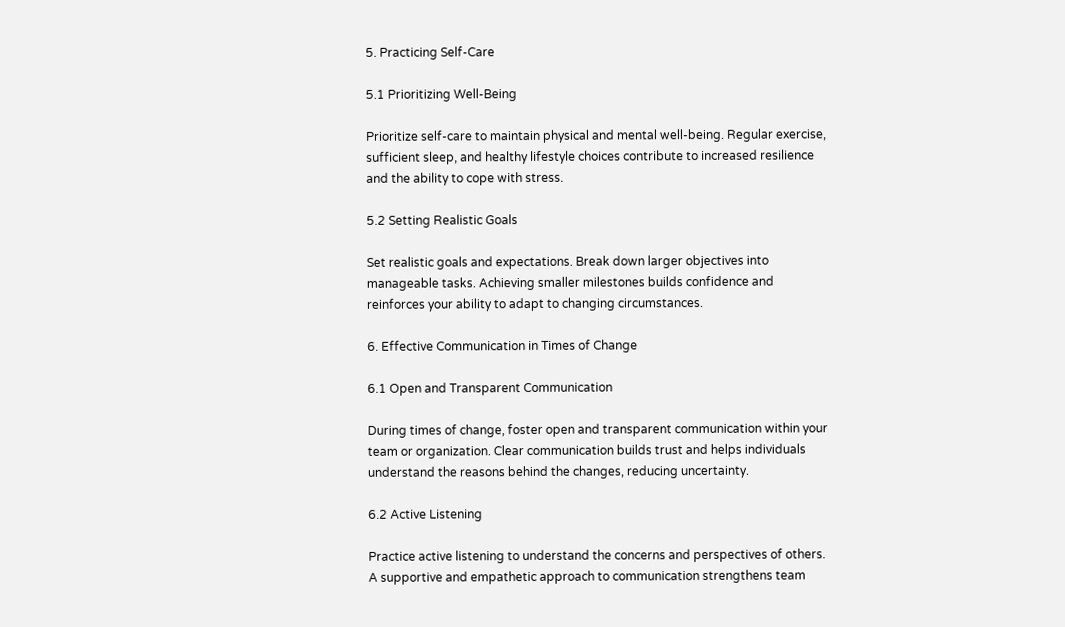5. Practicing Self-Care

5.1 Prioritizing Well-Being

Prioritize self-care to maintain physical and mental well-being. Regular exercise, sufficient sleep, and healthy lifestyle choices contribute to increased resilience and the ability to cope with stress.

5.2 Setting Realistic Goals

Set realistic goals and expectations. Break down larger objectives into manageable tasks. Achieving smaller milestones builds confidence and reinforces your ability to adapt to changing circumstances.

6. Effective Communication in Times of Change

6.1 Open and Transparent Communication

During times of change, foster open and transparent communication within your team or organization. Clear communication builds trust and helps individuals understand the reasons behind the changes, reducing uncertainty.

6.2 Active Listening

Practice active listening to understand the concerns and perspectives of others. A supportive and empathetic approach to communication strengthens team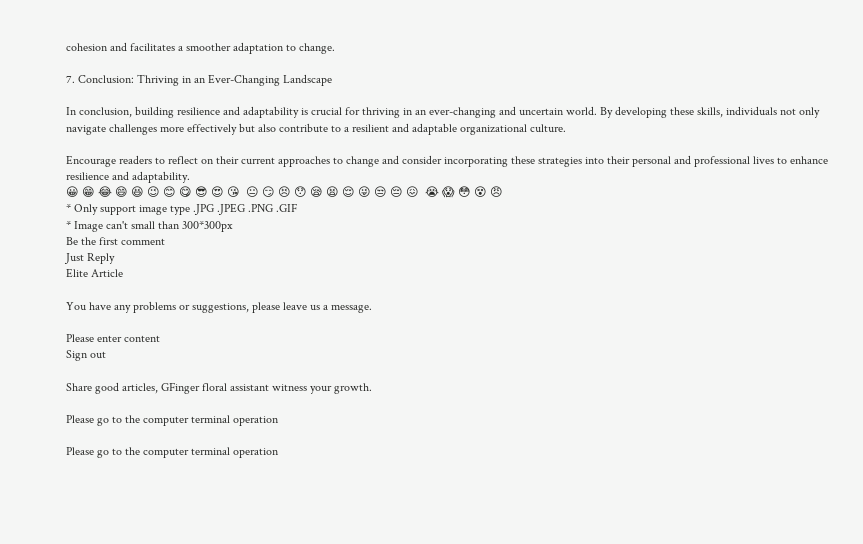cohesion and facilitates a smoother adaptation to change.

7. Conclusion: Thriving in an Ever-Changing Landscape

In conclusion, building resilience and adaptability is crucial for thriving in an ever-changing and uncertain world. By developing these skills, individuals not only navigate challenges more effectively but also contribute to a resilient and adaptable organizational culture.

Encourage readers to reflect on their current approaches to change and consider incorporating these strategies into their personal and professional lives to enhance resilience and adaptability.
😀 😁 😂 😄 😆 😉 😊 😋 😎 😍 😘  😐 😏 😣 😯 😪 😫 😌 😜 😒 😔 😖  😭 😱 😳 😵 😠
* Only support image type .JPG .JPEG .PNG .GIF
* Image can't small than 300*300px
Be the first comment
Just Reply
Elite Article

You have any problems or suggestions, please leave us a message.

Please enter content
Sign out

Share good articles, GFinger floral assistant witness your growth.

Please go to the computer terminal operation

Please go to the computer terminal operation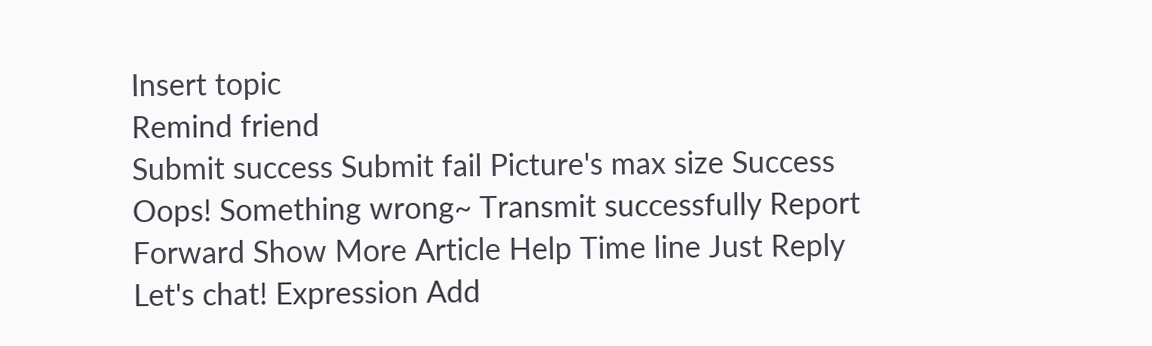Insert topic
Remind friend
Submit success Submit fail Picture's max size Success Oops! Something wrong~ Transmit successfully Report Forward Show More Article Help Time line Just Reply Let's chat! Expression Add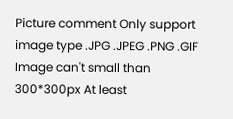Picture comment Only support image type .JPG .JPEG .PNG .GIF Image can't small than 300*300px At least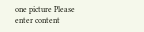one picture Please enter content